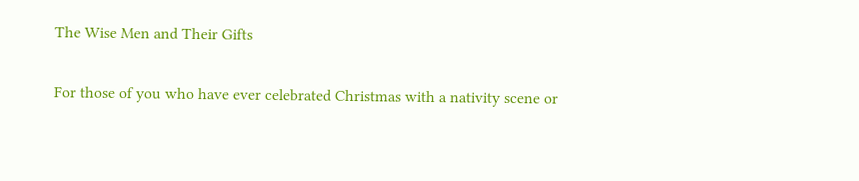The Wise Men and Their Gifts

For those of you who have ever celebrated Christmas with a nativity scene or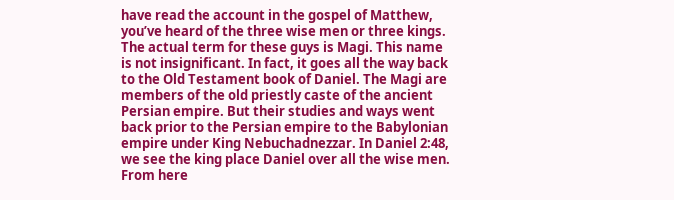have read the account in the gospel of Matthew, you’ve heard of the three wise men or three kings. The actual term for these guys is Magi. This name is not insignificant. In fact, it goes all the way back to the Old Testament book of Daniel. The Magi are members of the old priestly caste of the ancient Persian empire. But their studies and ways went back prior to the Persian empire to the Babylonian empire under King Nebuchadnezzar. In Daniel 2:48, we see the king place Daniel over all the wise men. From here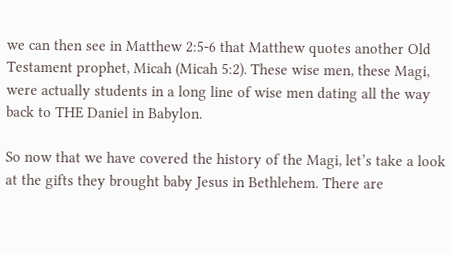we can then see in Matthew 2:5-6 that Matthew quotes another Old Testament prophet, Micah (Micah 5:2). These wise men, these Magi, were actually students in a long line of wise men dating all the way back to THE Daniel in Babylon.

So now that we have covered the history of the Magi, let’s take a look at the gifts they brought baby Jesus in Bethlehem. There are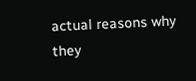actual reasons why they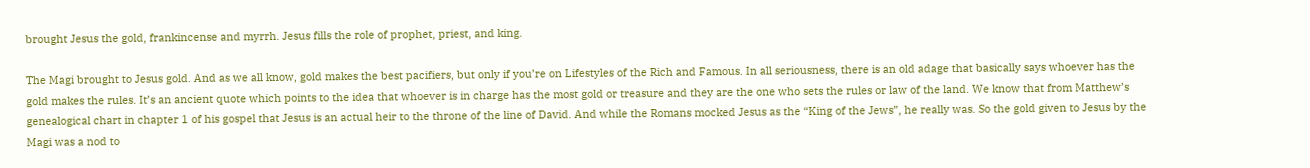brought Jesus the gold, frankincense and myrrh. Jesus fills the role of prophet, priest, and king.

The Magi brought to Jesus gold. And as we all know, gold makes the best pacifiers, but only if you’re on Lifestyles of the Rich and Famous. In all seriousness, there is an old adage that basically says whoever has the gold makes the rules. It’s an ancient quote which points to the idea that whoever is in charge has the most gold or treasure and they are the one who sets the rules or law of the land. We know that from Matthew’s genealogical chart in chapter 1 of his gospel that Jesus is an actual heir to the throne of the line of David. And while the Romans mocked Jesus as the “King of the Jews”, he really was. So the gold given to Jesus by the Magi was a nod to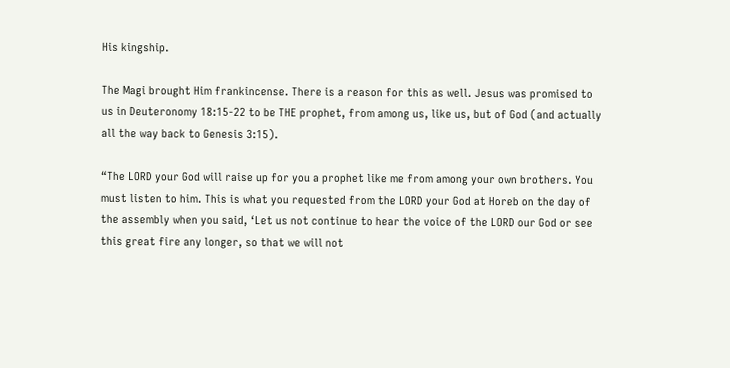His kingship.

The Magi brought Him frankincense. There is a reason for this as well. Jesus was promised to us in Deuteronomy 18:15-22 to be THE prophet, from among us, like us, but of God (and actually all the way back to Genesis 3:15).

“The LORD your God will raise up for you a prophet like me from among your own brothers. You must listen to him. This is what you requested from the LORD your God at Horeb on the day of the assembly when you said, ‘Let us not continue to hear the voice of the LORD our God or see this great fire any longer, so that we will not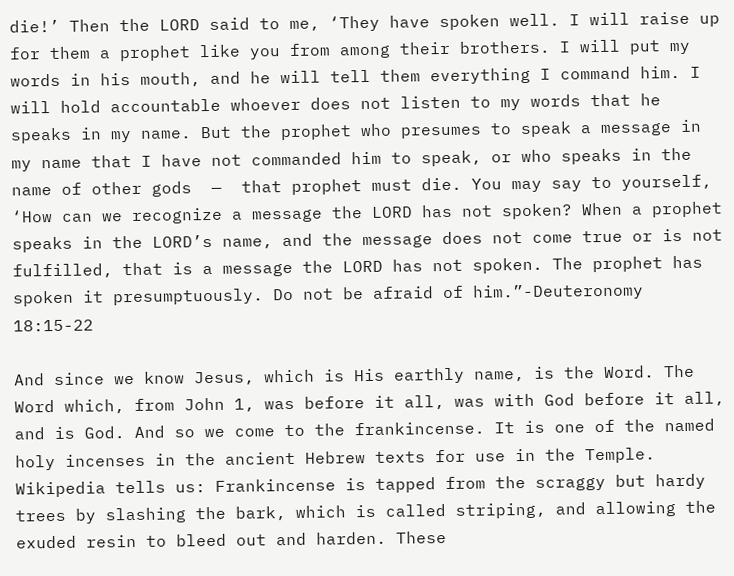die!’ Then the LORD said to me, ‘They have spoken well. I will raise up for them a prophet like you from among their brothers. I will put my words in his mouth, and he will tell them everything I command him. I will hold accountable whoever does not listen to my words that he speaks in my name. But the prophet who presumes to speak a message in my name that I have not commanded him to speak, or who speaks in the name of other gods  —  that prophet must die. You may say to yourself, ‘How can we recognize a message the LORD has not spoken? When a prophet speaks in the LORD’s name, and the message does not come true or is not fulfilled, that is a message the LORD has not spoken. The prophet has spoken it presumptuously. Do not be afraid of him.”-Deuteronomy 18:15-22

And since we know Jesus, which is His earthly name, is the Word. The Word which, from John 1, was before it all, was with God before it all, and is God. And so we come to the frankincense. It is one of the named holy incenses in the ancient Hebrew texts for use in the Temple. Wikipedia tells us: Frankincense is tapped from the scraggy but hardy trees by slashing the bark, which is called striping, and allowing the exuded resin to bleed out and harden. These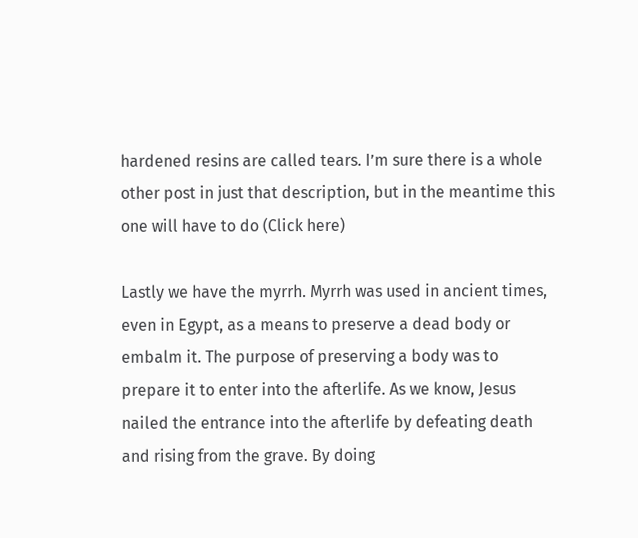hardened resins are called tears. I’m sure there is a whole other post in just that description, but in the meantime this one will have to do (Click here)

Lastly we have the myrrh. Myrrh was used in ancient times, even in Egypt, as a means to preserve a dead body or embalm it. The purpose of preserving a body was to prepare it to enter into the afterlife. As we know, Jesus nailed the entrance into the afterlife by defeating death and rising from the grave. By doing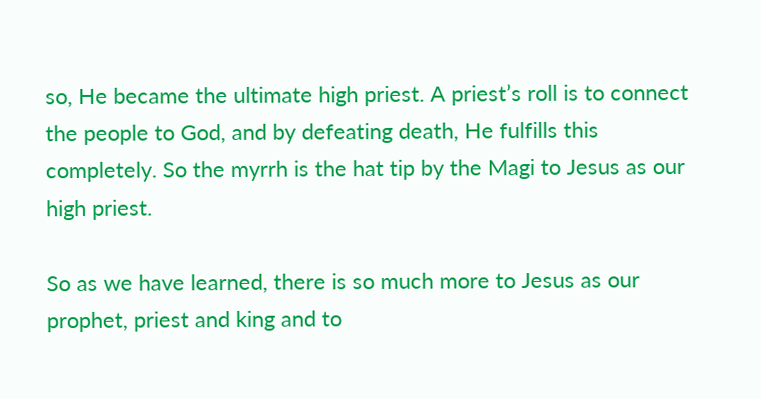so, He became the ultimate high priest. A priest’s roll is to connect the people to God, and by defeating death, He fulfills this completely. So the myrrh is the hat tip by the Magi to Jesus as our high priest.

So as we have learned, there is so much more to Jesus as our prophet, priest and king and to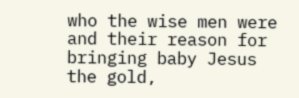who the wise men were and their reason for bringing baby Jesus the gold,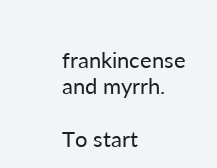frankincense and myrrh.

To start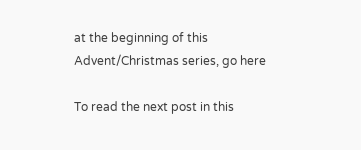at the beginning of this Advent/Christmas series, go here

To read the next post in this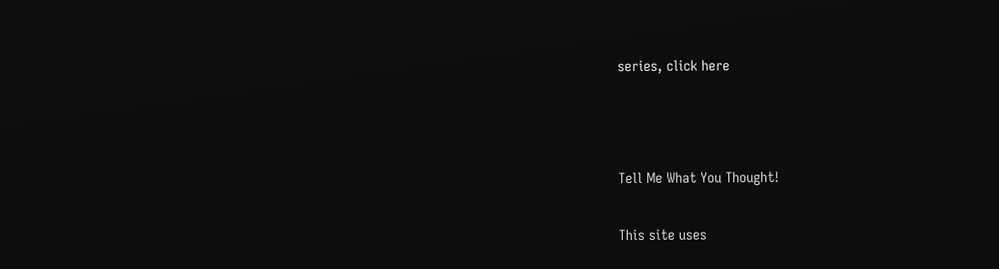series, click here



Tell Me What You Thought!

This site uses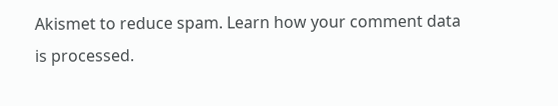Akismet to reduce spam. Learn how your comment data is processed.